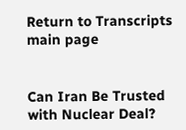Return to Transcripts main page


Can Iran Be Trusted with Nuclear Deal?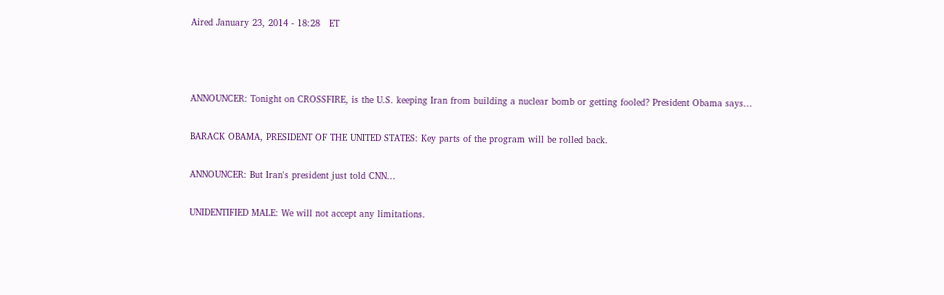Aired January 23, 2014 - 18:28   ET



ANNOUNCER: Tonight on CROSSFIRE, is the U.S. keeping Iran from building a nuclear bomb or getting fooled? President Obama says...

BARACK OBAMA, PRESIDENT OF THE UNITED STATES: Key parts of the program will be rolled back.

ANNOUNCER: But Iran's president just told CNN...

UNIDENTIFIED MALE: We will not accept any limitations.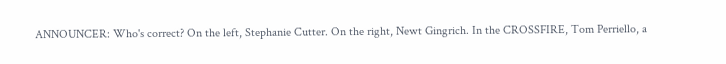ANNOUNCER: Who's correct? On the left, Stephanie Cutter. On the right, Newt Gingrich. In the CROSSFIRE, Tom Perriello, a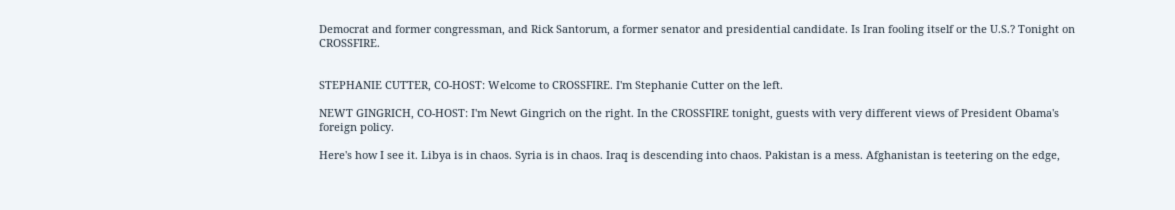Democrat and former congressman, and Rick Santorum, a former senator and presidential candidate. Is Iran fooling itself or the U.S.? Tonight on CROSSFIRE.


STEPHANIE CUTTER, CO-HOST: Welcome to CROSSFIRE. I'm Stephanie Cutter on the left.

NEWT GINGRICH, CO-HOST: I'm Newt Gingrich on the right. In the CROSSFIRE tonight, guests with very different views of President Obama's foreign policy.

Here's how I see it. Libya is in chaos. Syria is in chaos. Iraq is descending into chaos. Pakistan is a mess. Afghanistan is teetering on the edge,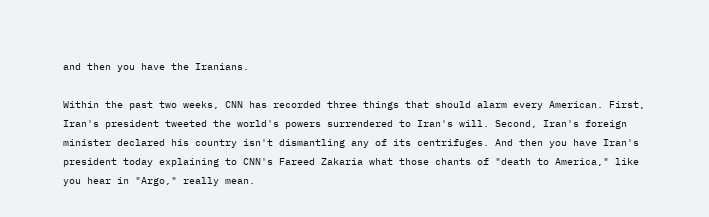and then you have the Iranians.

Within the past two weeks, CNN has recorded three things that should alarm every American. First, Iran's president tweeted the world's powers surrendered to Iran's will. Second, Iran's foreign minister declared his country isn't dismantling any of its centrifuges. And then you have Iran's president today explaining to CNN's Fareed Zakaria what those chants of "death to America," like you hear in "Argo," really mean.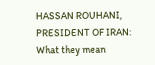HASSAN ROUHANI, PRESIDENT OF IRAN: What they mean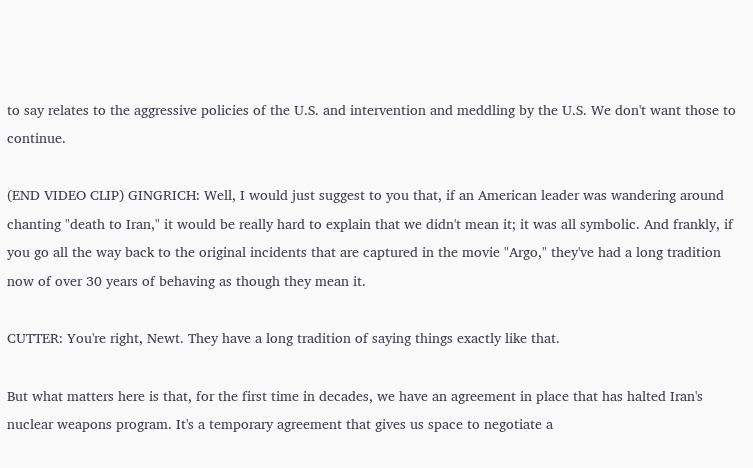to say relates to the aggressive policies of the U.S. and intervention and meddling by the U.S. We don't want those to continue.

(END VIDEO CLIP) GINGRICH: Well, I would just suggest to you that, if an American leader was wandering around chanting "death to Iran," it would be really hard to explain that we didn't mean it; it was all symbolic. And frankly, if you go all the way back to the original incidents that are captured in the movie "Argo," they've had a long tradition now of over 30 years of behaving as though they mean it.

CUTTER: You're right, Newt. They have a long tradition of saying things exactly like that.

But what matters here is that, for the first time in decades, we have an agreement in place that has halted Iran's nuclear weapons program. It's a temporary agreement that gives us space to negotiate a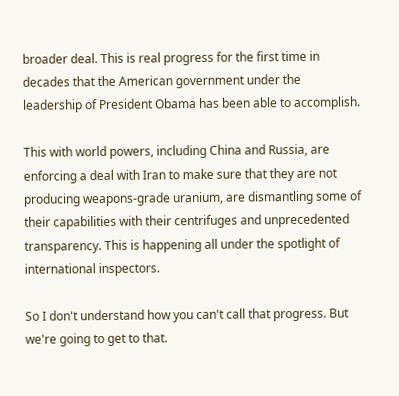broader deal. This is real progress for the first time in decades that the American government under the leadership of President Obama has been able to accomplish.

This with world powers, including China and Russia, are enforcing a deal with Iran to make sure that they are not producing weapons-grade uranium, are dismantling some of their capabilities with their centrifuges and unprecedented transparency. This is happening all under the spotlight of international inspectors.

So I don't understand how you can't call that progress. But we're going to get to that.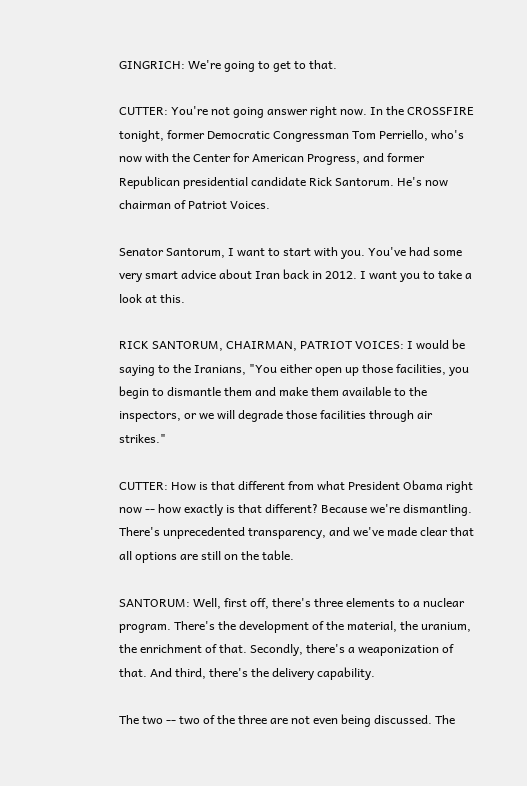GINGRICH: We're going to get to that.

CUTTER: You're not going answer right now. In the CROSSFIRE tonight, former Democratic Congressman Tom Perriello, who's now with the Center for American Progress, and former Republican presidential candidate Rick Santorum. He's now chairman of Patriot Voices.

Senator Santorum, I want to start with you. You've had some very smart advice about Iran back in 2012. I want you to take a look at this.

RICK SANTORUM, CHAIRMAN, PATRIOT VOICES: I would be saying to the Iranians, "You either open up those facilities, you begin to dismantle them and make them available to the inspectors, or we will degrade those facilities through air strikes."

CUTTER: How is that different from what President Obama right now -- how exactly is that different? Because we're dismantling. There's unprecedented transparency, and we've made clear that all options are still on the table.

SANTORUM: Well, first off, there's three elements to a nuclear program. There's the development of the material, the uranium, the enrichment of that. Secondly, there's a weaponization of that. And third, there's the delivery capability.

The two -- two of the three are not even being discussed. The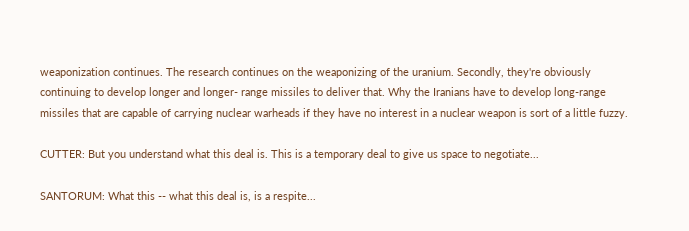weaponization continues. The research continues on the weaponizing of the uranium. Secondly, they're obviously continuing to develop longer and longer- range missiles to deliver that. Why the Iranians have to develop long-range missiles that are capable of carrying nuclear warheads if they have no interest in a nuclear weapon is sort of a little fuzzy.

CUTTER: But you understand what this deal is. This is a temporary deal to give us space to negotiate...

SANTORUM: What this -- what this deal is, is a respite...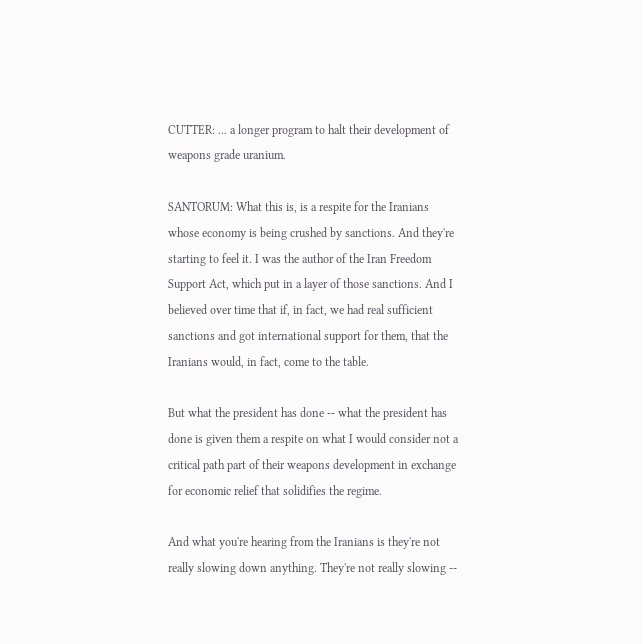CUTTER: ... a longer program to halt their development of weapons grade uranium.

SANTORUM: What this is, is a respite for the Iranians whose economy is being crushed by sanctions. And they're starting to feel it. I was the author of the Iran Freedom Support Act, which put in a layer of those sanctions. And I believed over time that if, in fact, we had real sufficient sanctions and got international support for them, that the Iranians would, in fact, come to the table.

But what the president has done -- what the president has done is given them a respite on what I would consider not a critical path part of their weapons development in exchange for economic relief that solidifies the regime.

And what you're hearing from the Iranians is they're not really slowing down anything. They're not really slowing --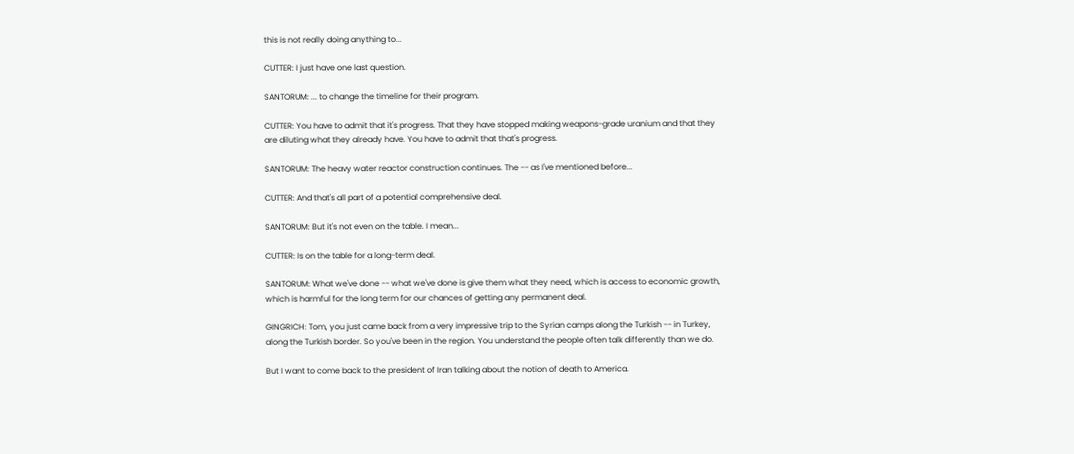this is not really doing anything to...

CUTTER: I just have one last question.

SANTORUM: ... to change the timeline for their program.

CUTTER: You have to admit that it's progress. That they have stopped making weapons-grade uranium and that they are diluting what they already have. You have to admit that that's progress.

SANTORUM: The heavy water reactor construction continues. The -- as I've mentioned before...

CUTTER: And that's all part of a potential comprehensive deal.

SANTORUM: But it's not even on the table. I mean...

CUTTER: Is on the table for a long-term deal.

SANTORUM: What we've done -- what we've done is give them what they need, which is access to economic growth, which is harmful for the long term for our chances of getting any permanent deal.

GINGRICH: Tom, you just came back from a very impressive trip to the Syrian camps along the Turkish -- in Turkey, along the Turkish border. So you've been in the region. You understand the people often talk differently than we do.

But I want to come back to the president of Iran talking about the notion of death to America.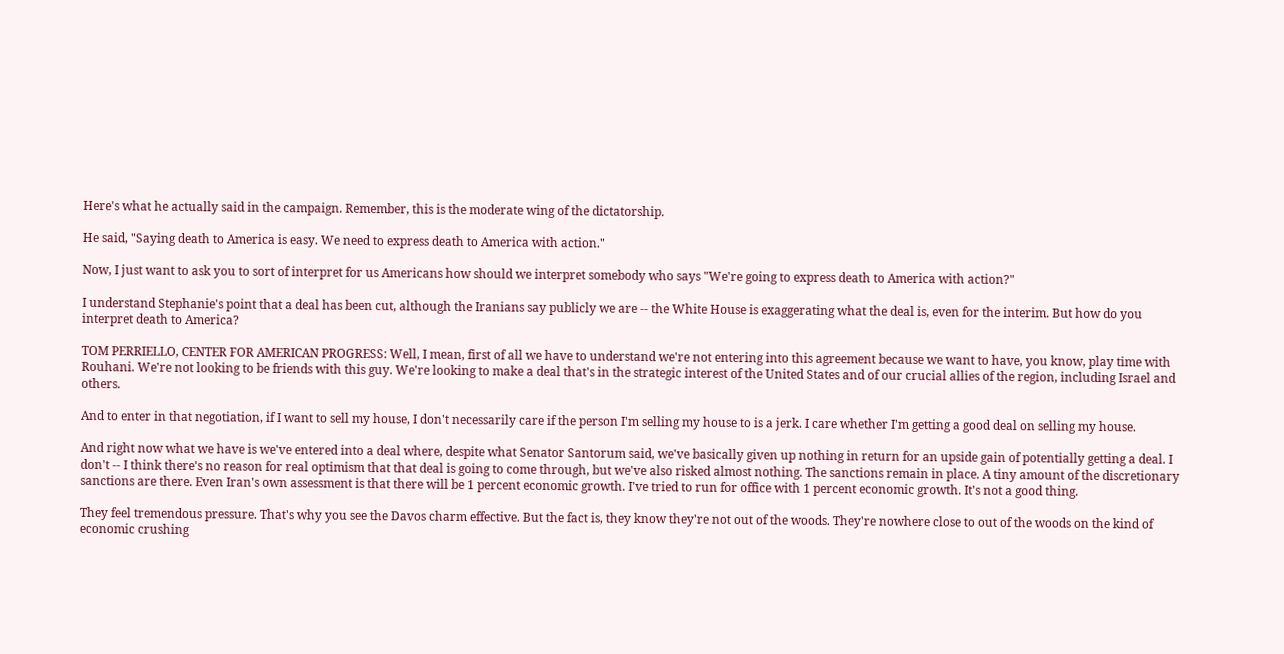Here's what he actually said in the campaign. Remember, this is the moderate wing of the dictatorship.

He said, "Saying death to America is easy. We need to express death to America with action."

Now, I just want to ask you to sort of interpret for us Americans how should we interpret somebody who says "We're going to express death to America with action?"

I understand Stephanie's point that a deal has been cut, although the Iranians say publicly we are -- the White House is exaggerating what the deal is, even for the interim. But how do you interpret death to America?

TOM PERRIELLO, CENTER FOR AMERICAN PROGRESS: Well, I mean, first of all we have to understand we're not entering into this agreement because we want to have, you know, play time with Rouhani. We're not looking to be friends with this guy. We're looking to make a deal that's in the strategic interest of the United States and of our crucial allies of the region, including Israel and others.

And to enter in that negotiation, if I want to sell my house, I don't necessarily care if the person I'm selling my house to is a jerk. I care whether I'm getting a good deal on selling my house.

And right now what we have is we've entered into a deal where, despite what Senator Santorum said, we've basically given up nothing in return for an upside gain of potentially getting a deal. I don't -- I think there's no reason for real optimism that that deal is going to come through, but we've also risked almost nothing. The sanctions remain in place. A tiny amount of the discretionary sanctions are there. Even Iran's own assessment is that there will be 1 percent economic growth. I've tried to run for office with 1 percent economic growth. It's not a good thing.

They feel tremendous pressure. That's why you see the Davos charm effective. But the fact is, they know they're not out of the woods. They're nowhere close to out of the woods on the kind of economic crushing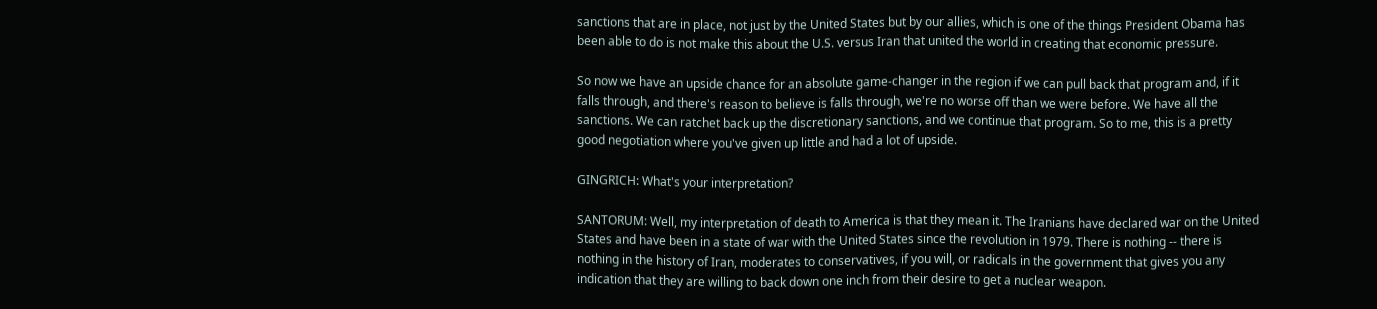sanctions that are in place, not just by the United States but by our allies, which is one of the things President Obama has been able to do is not make this about the U.S. versus Iran that united the world in creating that economic pressure.

So now we have an upside chance for an absolute game-changer in the region if we can pull back that program and, if it falls through, and there's reason to believe is falls through, we're no worse off than we were before. We have all the sanctions. We can ratchet back up the discretionary sanctions, and we continue that program. So to me, this is a pretty good negotiation where you've given up little and had a lot of upside.

GINGRICH: What's your interpretation?

SANTORUM: Well, my interpretation of death to America is that they mean it. The Iranians have declared war on the United States and have been in a state of war with the United States since the revolution in 1979. There is nothing -- there is nothing in the history of Iran, moderates to conservatives, if you will, or radicals in the government that gives you any indication that they are willing to back down one inch from their desire to get a nuclear weapon.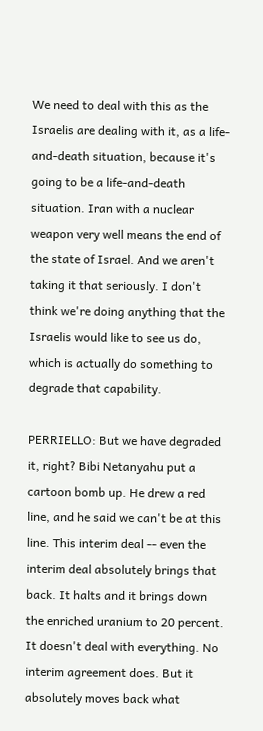We need to deal with this as the Israelis are dealing with it, as a life-and-death situation, because it's going to be a life-and-death situation. Iran with a nuclear weapon very well means the end of the state of Israel. And we aren't taking it that seriously. I don't think we're doing anything that the Israelis would like to see us do, which is actually do something to degrade that capability.

PERRIELLO: But we have degraded it, right? Bibi Netanyahu put a cartoon bomb up. He drew a red line, and he said we can't be at this line. This interim deal -- even the interim deal absolutely brings that back. It halts and it brings down the enriched uranium to 20 percent. It doesn't deal with everything. No interim agreement does. But it absolutely moves back what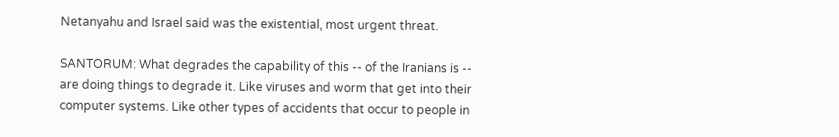Netanyahu and Israel said was the existential, most urgent threat.

SANTORUM: What degrades the capability of this -- of the Iranians is -- are doing things to degrade it. Like viruses and worm that get into their computer systems. Like other types of accidents that occur to people in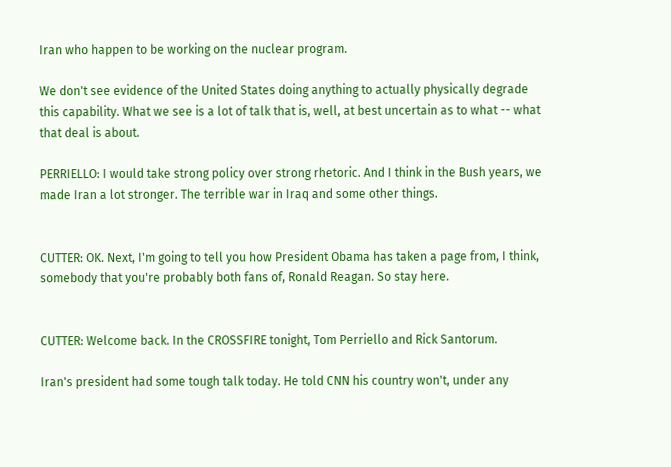Iran who happen to be working on the nuclear program.

We don't see evidence of the United States doing anything to actually physically degrade this capability. What we see is a lot of talk that is, well, at best uncertain as to what -- what that deal is about.

PERRIELLO: I would take strong policy over strong rhetoric. And I think in the Bush years, we made Iran a lot stronger. The terrible war in Iraq and some other things.


CUTTER: OK. Next, I'm going to tell you how President Obama has taken a page from, I think, somebody that you're probably both fans of, Ronald Reagan. So stay here.


CUTTER: Welcome back. In the CROSSFIRE tonight, Tom Perriello and Rick Santorum.

Iran's president had some tough talk today. He told CNN his country won't, under any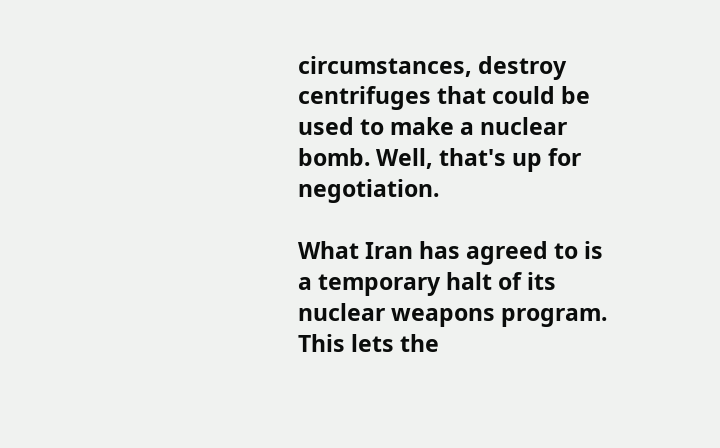circumstances, destroy centrifuges that could be used to make a nuclear bomb. Well, that's up for negotiation.

What Iran has agreed to is a temporary halt of its nuclear weapons program. This lets the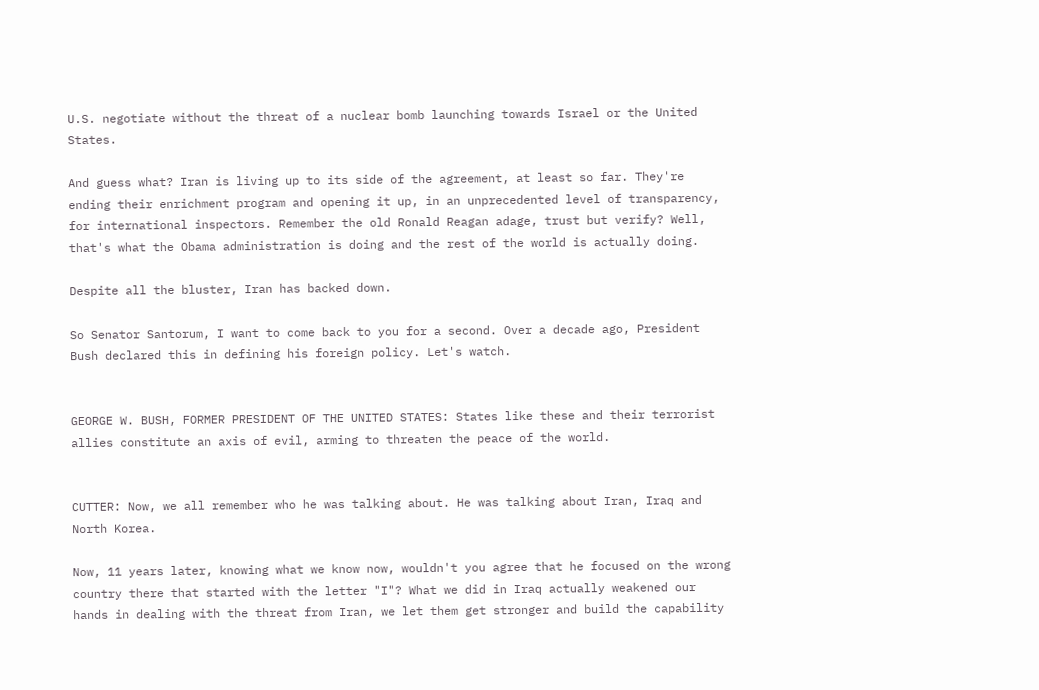U.S. negotiate without the threat of a nuclear bomb launching towards Israel or the United States.

And guess what? Iran is living up to its side of the agreement, at least so far. They're ending their enrichment program and opening it up, in an unprecedented level of transparency, for international inspectors. Remember the old Ronald Reagan adage, trust but verify? Well, that's what the Obama administration is doing and the rest of the world is actually doing.

Despite all the bluster, Iran has backed down.

So Senator Santorum, I want to come back to you for a second. Over a decade ago, President Bush declared this in defining his foreign policy. Let's watch.


GEORGE W. BUSH, FORMER PRESIDENT OF THE UNITED STATES: States like these and their terrorist allies constitute an axis of evil, arming to threaten the peace of the world.


CUTTER: Now, we all remember who he was talking about. He was talking about Iran, Iraq and North Korea.

Now, 11 years later, knowing what we know now, wouldn't you agree that he focused on the wrong country there that started with the letter "I"? What we did in Iraq actually weakened our hands in dealing with the threat from Iran, we let them get stronger and build the capability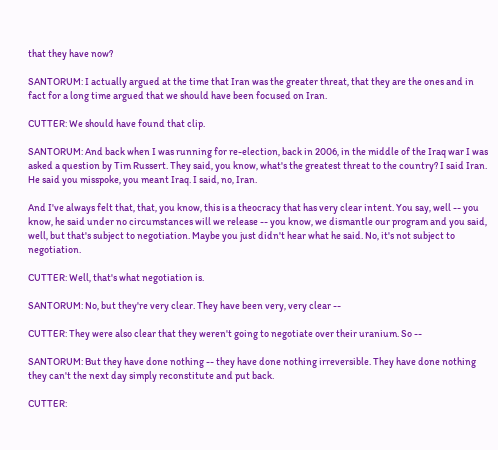that they have now?

SANTORUM: I actually argued at the time that Iran was the greater threat, that they are the ones and in fact for a long time argued that we should have been focused on Iran.

CUTTER: We should have found that clip.

SANTORUM: And back when I was running for re-election, back in 2006, in the middle of the Iraq war I was asked a question by Tim Russert. They said, you know, what's the greatest threat to the country? I said Iran. He said you misspoke, you meant Iraq. I said, no, Iran.

And I've always felt that, that, you know, this is a theocracy that has very clear intent. You say, well -- you know, he said under no circumstances will we release -- you know, we dismantle our program and you said, well, but that's subject to negotiation. Maybe you just didn't hear what he said. No, it's not subject to negotiation.

CUTTER: Well, that's what negotiation is.

SANTORUM: No, but they're very clear. They have been very, very clear --

CUTTER: They were also clear that they weren't going to negotiate over their uranium. So --

SANTORUM: But they have done nothing -- they have done nothing irreversible. They have done nothing they can't the next day simply reconstitute and put back.

CUTTER: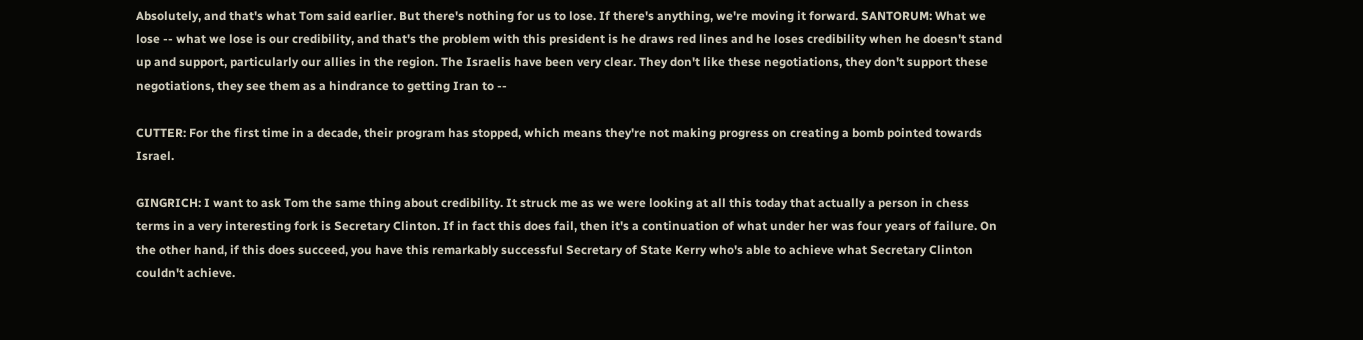Absolutely, and that's what Tom said earlier. But there's nothing for us to lose. If there's anything, we're moving it forward. SANTORUM: What we lose -- what we lose is our credibility, and that's the problem with this president is he draws red lines and he loses credibility when he doesn't stand up and support, particularly our allies in the region. The Israelis have been very clear. They don't like these negotiations, they don't support these negotiations, they see them as a hindrance to getting Iran to --

CUTTER: For the first time in a decade, their program has stopped, which means they're not making progress on creating a bomb pointed towards Israel.

GINGRICH: I want to ask Tom the same thing about credibility. It struck me as we were looking at all this today that actually a person in chess terms in a very interesting fork is Secretary Clinton. If in fact this does fail, then it's a continuation of what under her was four years of failure. On the other hand, if this does succeed, you have this remarkably successful Secretary of State Kerry who's able to achieve what Secretary Clinton couldn't achieve.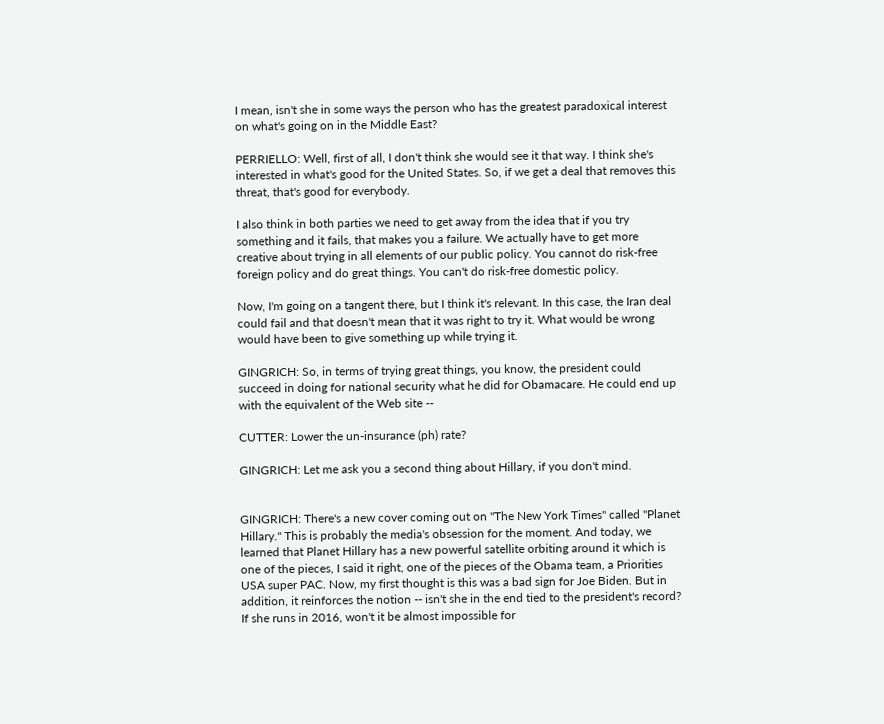I mean, isn't she in some ways the person who has the greatest paradoxical interest on what's going on in the Middle East?

PERRIELLO: Well, first of all, I don't think she would see it that way. I think she's interested in what's good for the United States. So, if we get a deal that removes this threat, that's good for everybody.

I also think in both parties we need to get away from the idea that if you try something and it fails, that makes you a failure. We actually have to get more creative about trying in all elements of our public policy. You cannot do risk-free foreign policy and do great things. You can't do risk-free domestic policy.

Now, I'm going on a tangent there, but I think it's relevant. In this case, the Iran deal could fail and that doesn't mean that it was right to try it. What would be wrong would have been to give something up while trying it.

GINGRICH: So, in terms of trying great things, you know, the president could succeed in doing for national security what he did for Obamacare. He could end up with the equivalent of the Web site --

CUTTER: Lower the un-insurance (ph) rate?

GINGRICH: Let me ask you a second thing about Hillary, if you don't mind.


GINGRICH: There's a new cover coming out on "The New York Times" called "Planet Hillary." This is probably the media's obsession for the moment. And today, we learned that Planet Hillary has a new powerful satellite orbiting around it which is one of the pieces, I said it right, one of the pieces of the Obama team, a Priorities USA super PAC. Now, my first thought is this was a bad sign for Joe Biden. But in addition, it reinforces the notion -- isn't she in the end tied to the president's record? If she runs in 2016, won't it be almost impossible for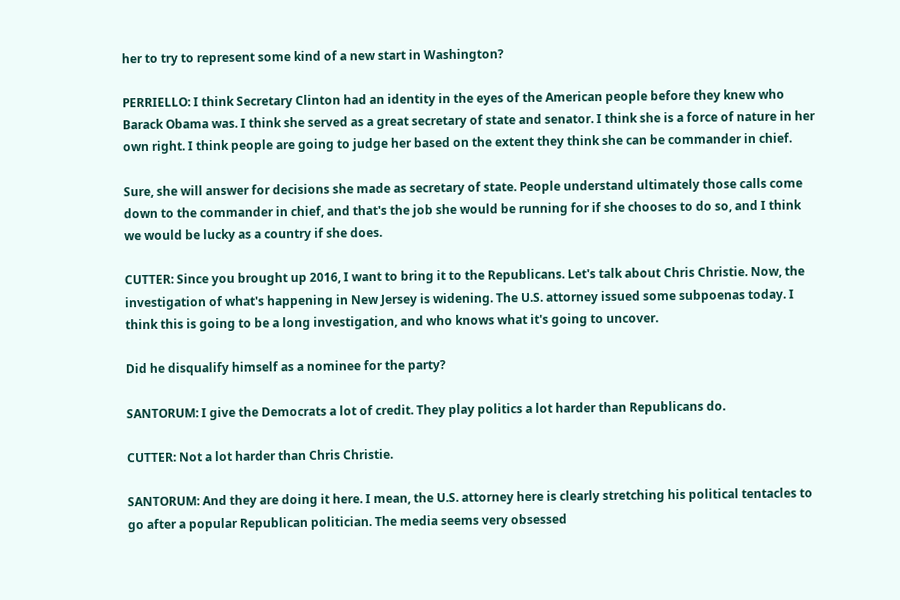her to try to represent some kind of a new start in Washington?

PERRIELLO: I think Secretary Clinton had an identity in the eyes of the American people before they knew who Barack Obama was. I think she served as a great secretary of state and senator. I think she is a force of nature in her own right. I think people are going to judge her based on the extent they think she can be commander in chief.

Sure, she will answer for decisions she made as secretary of state. People understand ultimately those calls come down to the commander in chief, and that's the job she would be running for if she chooses to do so, and I think we would be lucky as a country if she does.

CUTTER: Since you brought up 2016, I want to bring it to the Republicans. Let's talk about Chris Christie. Now, the investigation of what's happening in New Jersey is widening. The U.S. attorney issued some subpoenas today. I think this is going to be a long investigation, and who knows what it's going to uncover.

Did he disqualify himself as a nominee for the party?

SANTORUM: I give the Democrats a lot of credit. They play politics a lot harder than Republicans do.

CUTTER: Not a lot harder than Chris Christie.

SANTORUM: And they are doing it here. I mean, the U.S. attorney here is clearly stretching his political tentacles to go after a popular Republican politician. The media seems very obsessed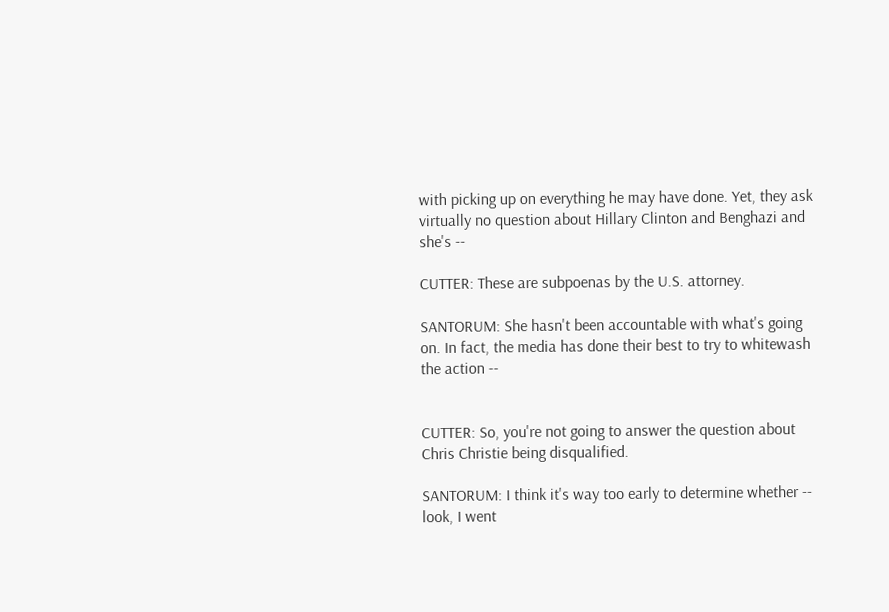with picking up on everything he may have done. Yet, they ask virtually no question about Hillary Clinton and Benghazi and she's --

CUTTER: These are subpoenas by the U.S. attorney.

SANTORUM: She hasn't been accountable with what's going on. In fact, the media has done their best to try to whitewash the action --


CUTTER: So, you're not going to answer the question about Chris Christie being disqualified.

SANTORUM: I think it's way too early to determine whether -- look, I went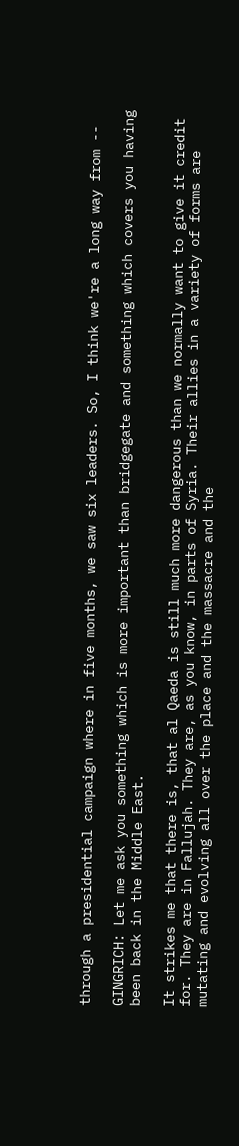through a presidential campaign where in five months, we saw six leaders. So, I think we're a long way from --

GINGRICH: Let me ask you something which is more important than bridgegate and something which covers you having been back in the Middle East.

It strikes me that there is, that al Qaeda is still much more dangerous than we normally want to give it credit for. They are in Fallujah. They are, as you know, in parts of Syria. Their allies in a variety of forms are mutating and evolving all over the place and the massacre and the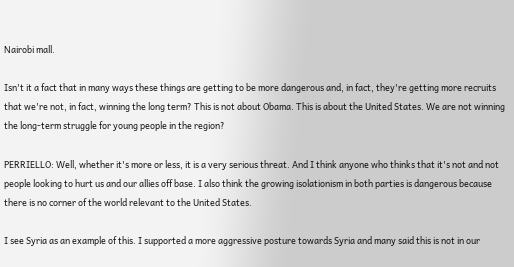Nairobi mall.

Isn't it a fact that in many ways these things are getting to be more dangerous and, in fact, they're getting more recruits that we're not, in fact, winning the long term? This is not about Obama. This is about the United States. We are not winning the long-term struggle for young people in the region?

PERRIELLO: Well, whether it's more or less, it is a very serious threat. And I think anyone who thinks that it's not and not people looking to hurt us and our allies off base. I also think the growing isolationism in both parties is dangerous because there is no corner of the world relevant to the United States.

I see Syria as an example of this. I supported a more aggressive posture towards Syria and many said this is not in our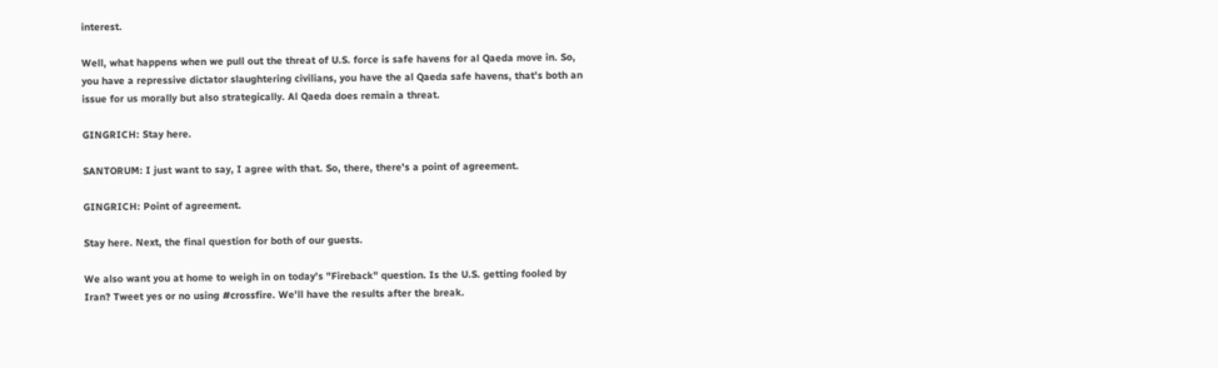interest.

Well, what happens when we pull out the threat of U.S. force is safe havens for al Qaeda move in. So, you have a repressive dictator slaughtering civilians, you have the al Qaeda safe havens, that's both an issue for us morally but also strategically. Al Qaeda does remain a threat.

GINGRICH: Stay here.

SANTORUM: I just want to say, I agree with that. So, there, there's a point of agreement.

GINGRICH: Point of agreement.

Stay here. Next, the final question for both of our guests.

We also want you at home to weigh in on today's "Fireback" question. Is the U.S. getting fooled by Iran? Tweet yes or no using #crossfire. We'll have the results after the break.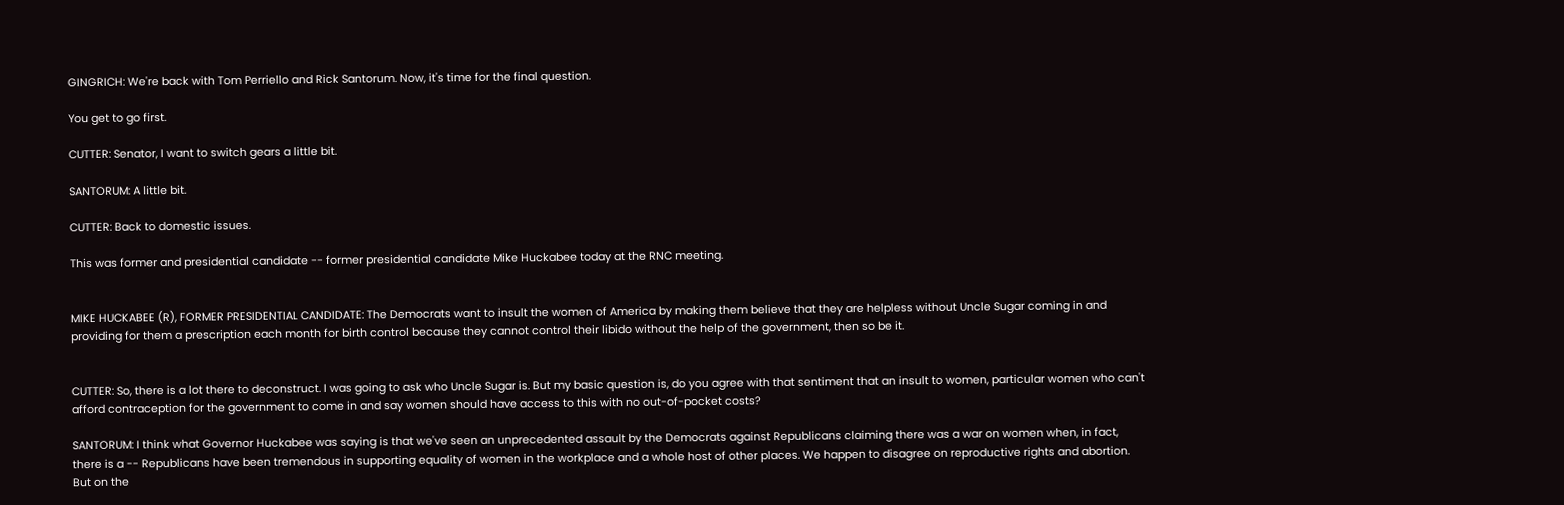GINGRICH: We're back with Tom Perriello and Rick Santorum. Now, it's time for the final question.

You get to go first.

CUTTER: Senator, I want to switch gears a little bit.

SANTORUM: A little bit.

CUTTER: Back to domestic issues.

This was former and presidential candidate -- former presidential candidate Mike Huckabee today at the RNC meeting.


MIKE HUCKABEE (R), FORMER PRESIDENTIAL CANDIDATE: The Democrats want to insult the women of America by making them believe that they are helpless without Uncle Sugar coming in and providing for them a prescription each month for birth control because they cannot control their libido without the help of the government, then so be it.


CUTTER: So, there is a lot there to deconstruct. I was going to ask who Uncle Sugar is. But my basic question is, do you agree with that sentiment that an insult to women, particular women who can't afford contraception for the government to come in and say women should have access to this with no out-of-pocket costs?

SANTORUM: I think what Governor Huckabee was saying is that we've seen an unprecedented assault by the Democrats against Republicans claiming there was a war on women when, in fact, there is a -- Republicans have been tremendous in supporting equality of women in the workplace and a whole host of other places. We happen to disagree on reproductive rights and abortion. But on the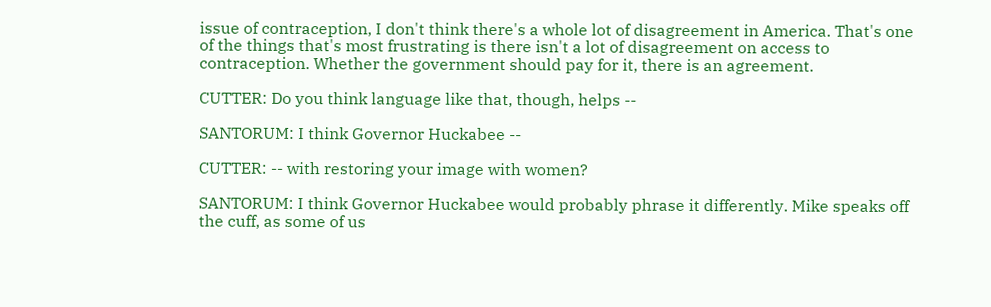issue of contraception, I don't think there's a whole lot of disagreement in America. That's one of the things that's most frustrating is there isn't a lot of disagreement on access to contraception. Whether the government should pay for it, there is an agreement.

CUTTER: Do you think language like that, though, helps --

SANTORUM: I think Governor Huckabee --

CUTTER: -- with restoring your image with women?

SANTORUM: I think Governor Huckabee would probably phrase it differently. Mike speaks off the cuff, as some of us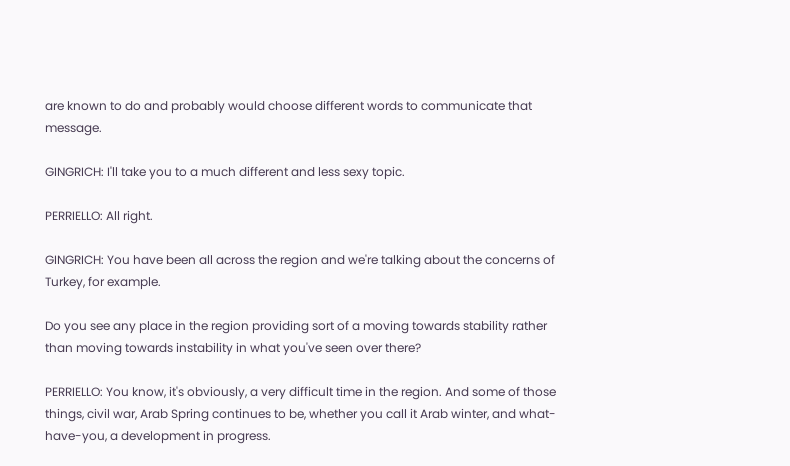are known to do and probably would choose different words to communicate that message.

GINGRICH: I'll take you to a much different and less sexy topic.

PERRIELLO: All right.

GINGRICH: You have been all across the region and we're talking about the concerns of Turkey, for example.

Do you see any place in the region providing sort of a moving towards stability rather than moving towards instability in what you've seen over there?

PERRIELLO: You know, it's obviously, a very difficult time in the region. And some of those things, civil war, Arab Spring continues to be, whether you call it Arab winter, and what-have-you, a development in progress.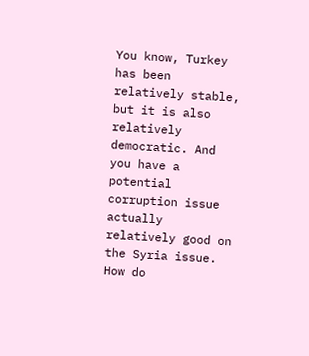You know, Turkey has been relatively stable, but it is also relatively democratic. And you have a potential corruption issue actually relatively good on the Syria issue. How do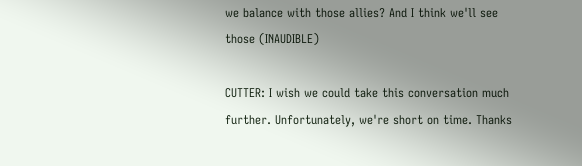we balance with those allies? And I think we'll see those (INAUDIBLE)

CUTTER: I wish we could take this conversation much further. Unfortunately, we're short on time. Thanks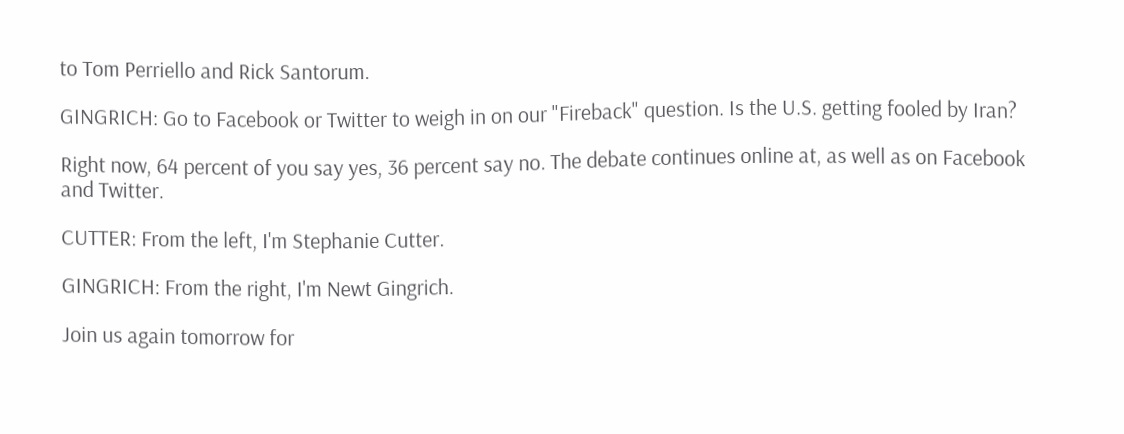to Tom Perriello and Rick Santorum.

GINGRICH: Go to Facebook or Twitter to weigh in on our "Fireback" question. Is the U.S. getting fooled by Iran?

Right now, 64 percent of you say yes, 36 percent say no. The debate continues online at, as well as on Facebook and Twitter.

CUTTER: From the left, I'm Stephanie Cutter.

GINGRICH: From the right, I'm Newt Gingrich.

Join us again tomorrow for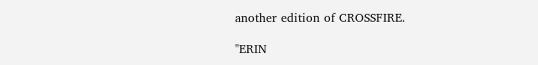another edition of CROSSFIRE.

"ERIN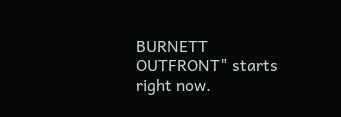BURNETT OUTFRONT" starts right now.